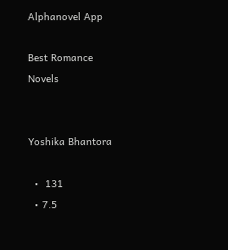Alphanovel App

Best Romance Novels


Yoshika Bhantora

  •  131
  • 7.5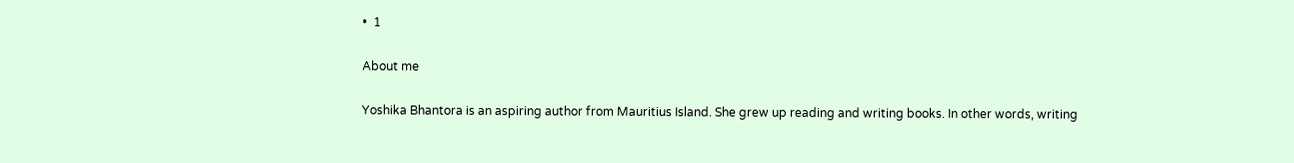•  1

About me

Yoshika Bhantora is an aspiring author from Mauritius Island. She grew up reading and writing books. In other words, writing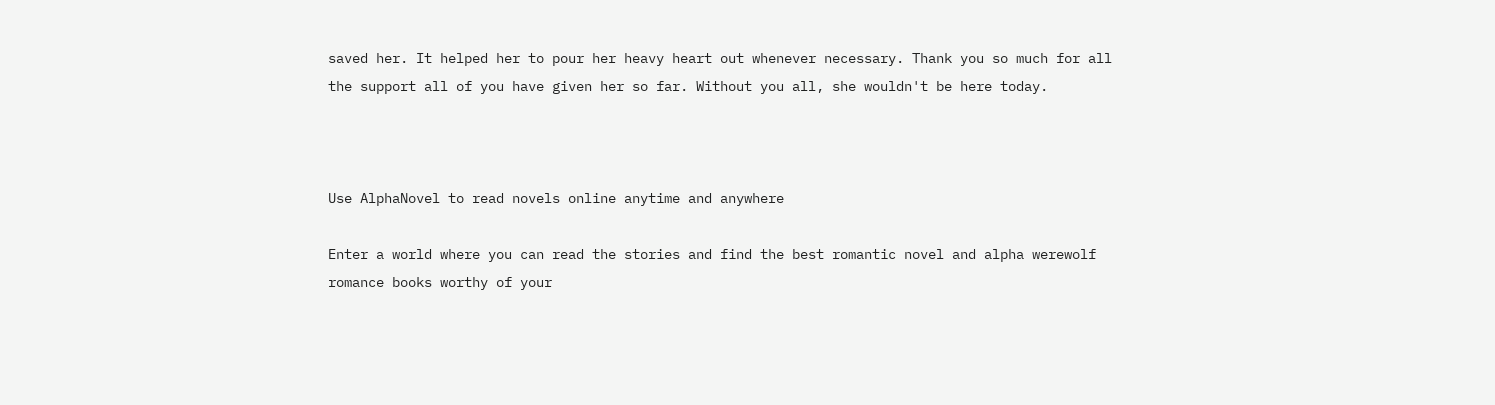saved her. It helped her to pour her heavy heart out whenever necessary. Thank you so much for all the support all of you have given her so far. Without you all, she wouldn't be here today.



Use AlphaNovel to read novels online anytime and anywhere

Enter a world where you can read the stories and find the best romantic novel and alpha werewolf romance books worthy of your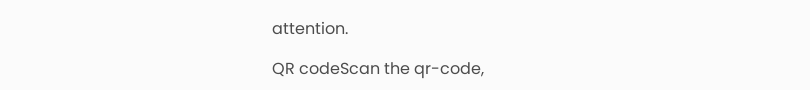attention.

QR codeScan the qr-code,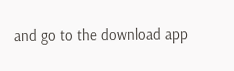and go to the download app